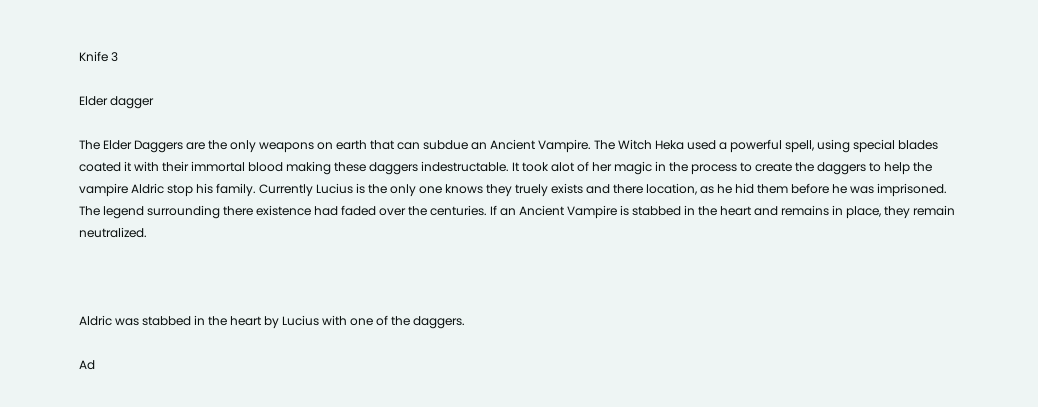Knife 3

Elder dagger

The Elder Daggers are the only weapons on earth that can subdue an Ancient Vampire. The Witch Heka used a powerful spell, using special blades coated it with their immortal blood making these daggers indestructable. It took alot of her magic in the process to create the daggers to help the vampire Aldric stop his family. Currently Lucius is the only one knows they truely exists and there location, as he hid them before he was imprisoned. The legend surrounding there existence had faded over the centuries. If an Ancient Vampire is stabbed in the heart and remains in place, they remain neutralized.



Aldric was stabbed in the heart by Lucius with one of the daggers.

Ad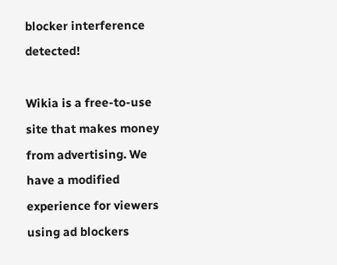blocker interference detected!

Wikia is a free-to-use site that makes money from advertising. We have a modified experience for viewers using ad blockers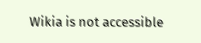Wikia is not accessible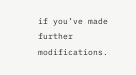if you’ve made further modifications.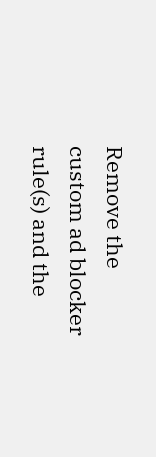Remove the custom ad blocker rule(s) and the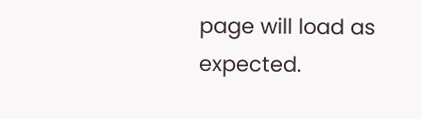page will load as expected.